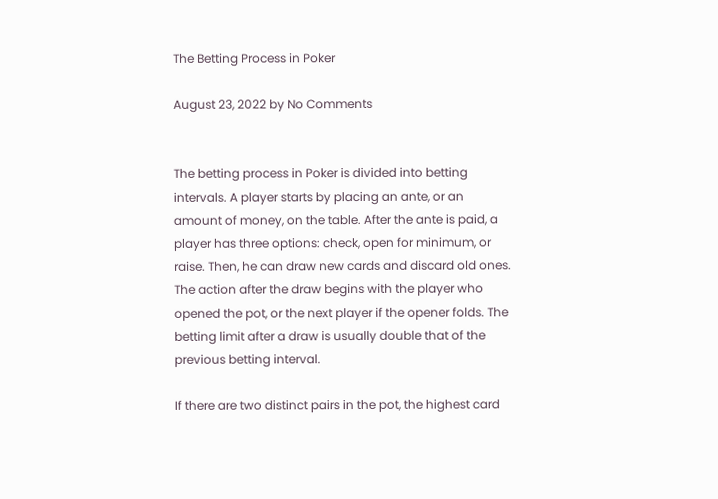The Betting Process in Poker

August 23, 2022 by No Comments


The betting process in Poker is divided into betting intervals. A player starts by placing an ante, or an amount of money, on the table. After the ante is paid, a player has three options: check, open for minimum, or raise. Then, he can draw new cards and discard old ones. The action after the draw begins with the player who opened the pot, or the next player if the opener folds. The betting limit after a draw is usually double that of the previous betting interval.

If there are two distinct pairs in the pot, the highest card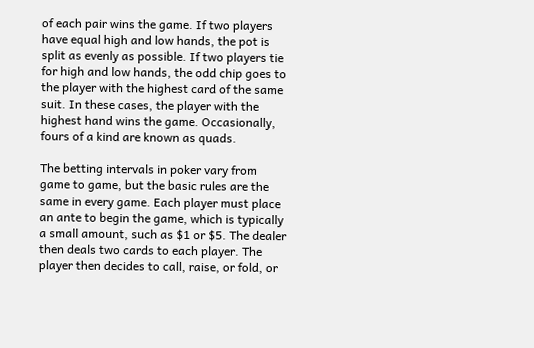of each pair wins the game. If two players have equal high and low hands, the pot is split as evenly as possible. If two players tie for high and low hands, the odd chip goes to the player with the highest card of the same suit. In these cases, the player with the highest hand wins the game. Occasionally, fours of a kind are known as quads.

The betting intervals in poker vary from game to game, but the basic rules are the same in every game. Each player must place an ante to begin the game, which is typically a small amount, such as $1 or $5. The dealer then deals two cards to each player. The player then decides to call, raise, or fold, or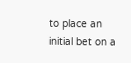to place an initial bet on a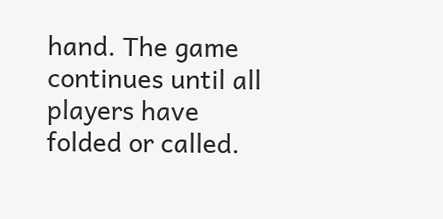hand. The game continues until all players have folded or called.